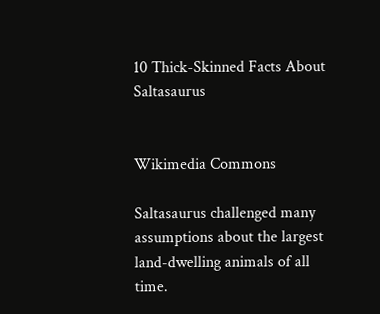10 Thick-Skinned Facts About Saltasaurus


Wikimedia Commons

Saltasaurus challenged many assumptions about the largest land-dwelling animals of all time.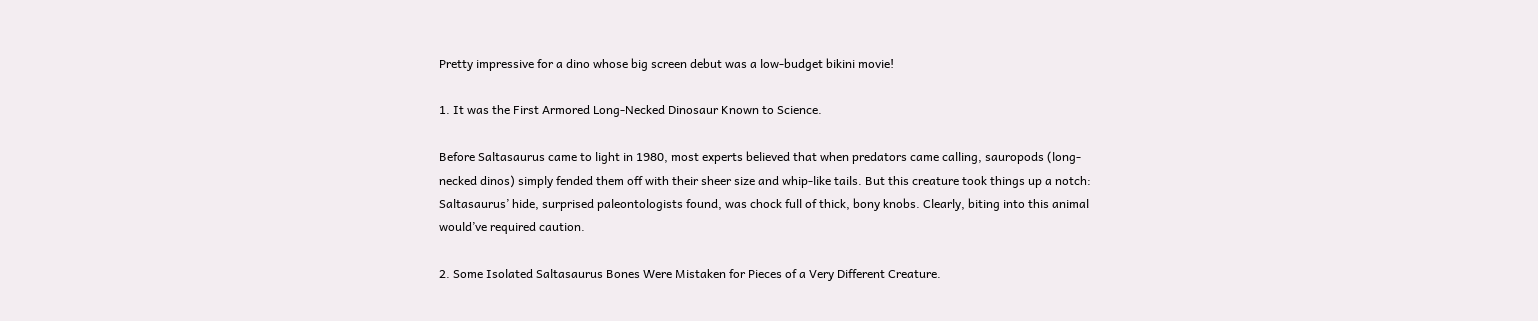Pretty impressive for a dino whose big screen debut was a low-budget bikini movie!

1. It was the First Armored Long-Necked Dinosaur Known to Science.

Before Saltasaurus came to light in 1980, most experts believed that when predators came calling, sauropods (long-necked dinos) simply fended them off with their sheer size and whip-like tails. But this creature took things up a notch: Saltasaurus’ hide, surprised paleontologists found, was chock full of thick, bony knobs. Clearly, biting into this animal would’ve required caution.

2. Some Isolated Saltasaurus Bones Were Mistaken for Pieces of a Very Different Creature.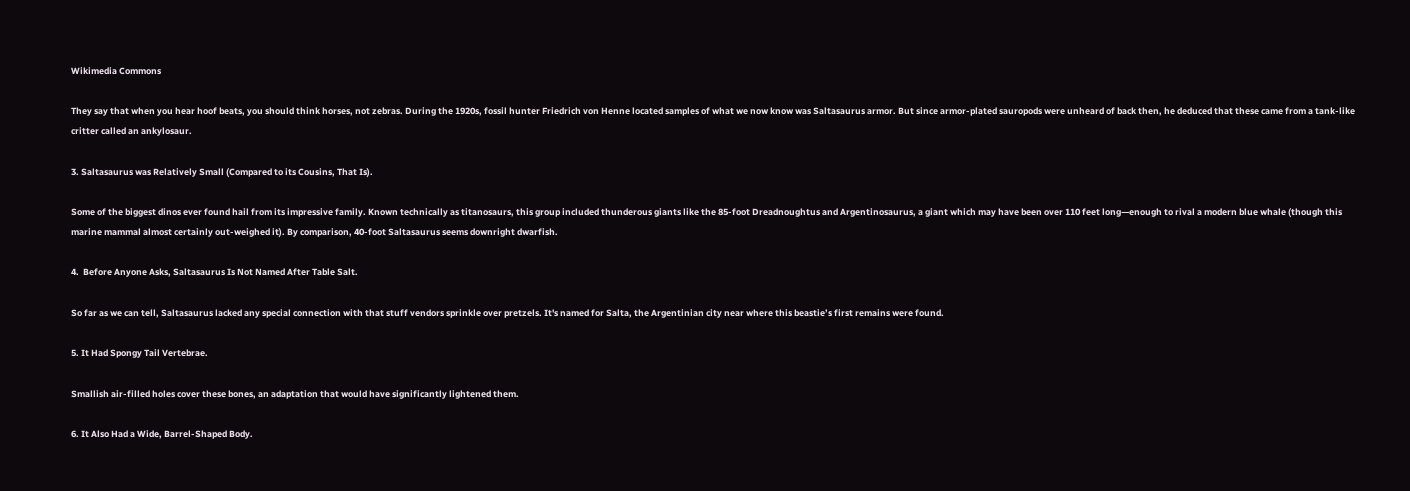Wikimedia Commons

They say that when you hear hoof beats, you should think horses, not zebras. During the 1920s, fossil hunter Friedrich von Henne located samples of what we now know was Saltasaurus armor. But since armor-plated sauropods were unheard of back then, he deduced that these came from a tank-like critter called an ankylosaur.

3. Saltasaurus was Relatively Small (Compared to its Cousins, That Is).

Some of the biggest dinos ever found hail from its impressive family. Known technically as titanosaurs, this group included thunderous giants like the 85-foot Dreadnoughtus and Argentinosaurus, a giant which may have been over 110 feet long—enough to rival a modern blue whale (though this marine mammal almost certainly out-weighed it). By comparison, 40-foot Saltasaurus seems downright dwarfish.

4.  Before Anyone Asks, Saltasaurus Is Not Named After Table Salt.

So far as we can tell, Saltasaurus lacked any special connection with that stuff vendors sprinkle over pretzels. It's named for Salta, the Argentinian city near where this beastie’s first remains were found.

5. It Had Spongy Tail Vertebrae.

Smallish air-filled holes cover these bones, an adaptation that would have significantly lightened them.

6. It Also Had a Wide, Barrel-Shaped Body.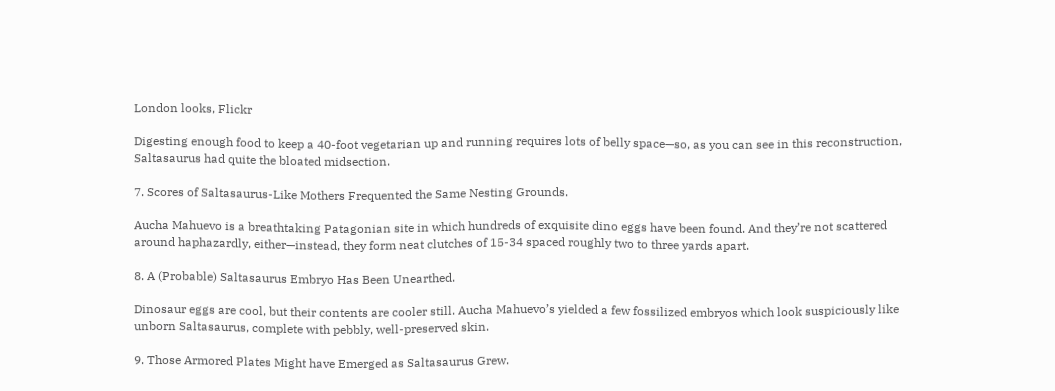London looks, Flickr

Digesting enough food to keep a 40-foot vegetarian up and running requires lots of belly space—so, as you can see in this reconstruction, Saltasaurus had quite the bloated midsection.

7. Scores of Saltasaurus-Like Mothers Frequented the Same Nesting Grounds.

Aucha Mahuevo is a breathtaking Patagonian site in which hundreds of exquisite dino eggs have been found. And they’re not scattered around haphazardly, either—instead, they form neat clutches of 15-34 spaced roughly two to three yards apart.

8. A (Probable) Saltasaurus Embryo Has Been Unearthed.

Dinosaur eggs are cool, but their contents are cooler still. Aucha Mahuevo’s yielded a few fossilized embryos which look suspiciously like unborn Saltasaurus, complete with pebbly, well-preserved skin.

9. Those Armored Plates Might have Emerged as Saltasaurus Grew.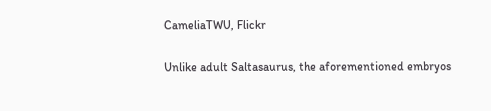CameliaTWU, Flickr

Unlike adult Saltasaurus, the aforementioned embryos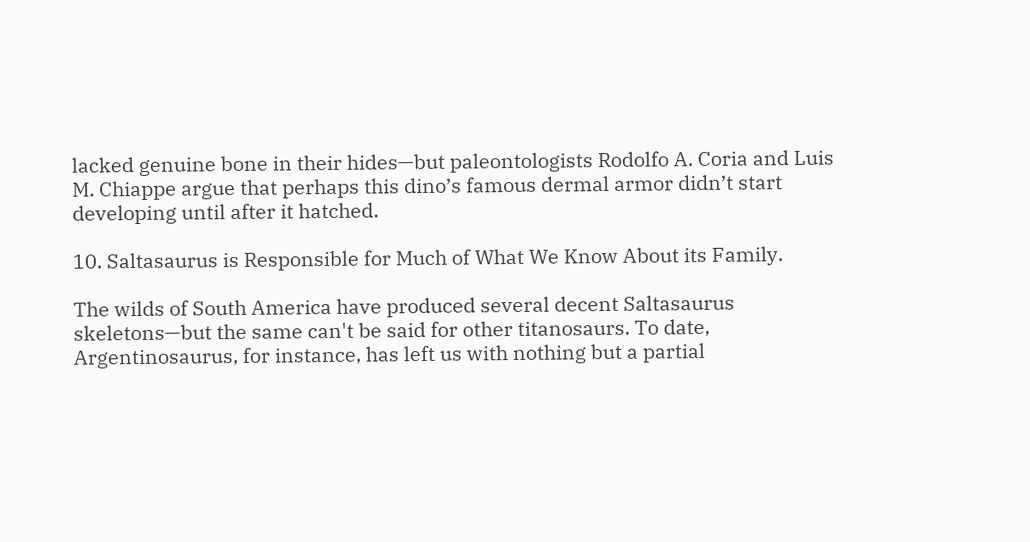lacked genuine bone in their hides—but paleontologists Rodolfo A. Coria and Luis M. Chiappe argue that perhaps this dino’s famous dermal armor didn’t start developing until after it hatched.

10. Saltasaurus is Responsible for Much of What We Know About its Family.

The wilds of South America have produced several decent Saltasaurus skeletons—but the same can't be said for other titanosaurs. To date, Argentinosaurus, for instance, has left us with nothing but a partial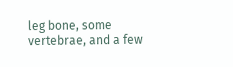leg bone, some vertebrae, and a few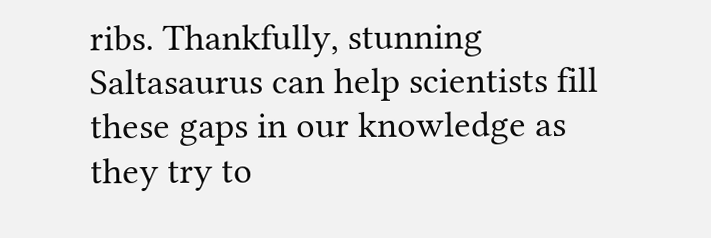ribs. Thankfully, stunning Saltasaurus can help scientists fill these gaps in our knowledge as they try to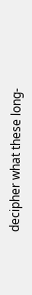decipher what these long-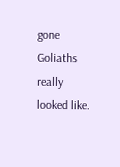gone Goliaths really looked like.